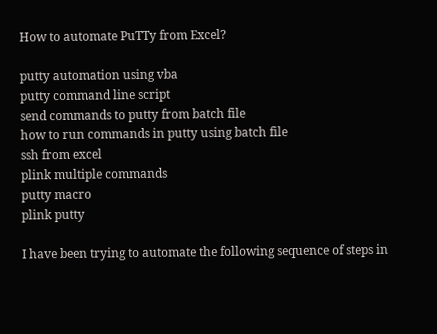How to automate PuTTy from Excel?

putty automation using vba
putty command line script
send commands to putty from batch file
how to run commands in putty using batch file
ssh from excel
plink multiple commands
putty macro
plink putty

I have been trying to automate the following sequence of steps in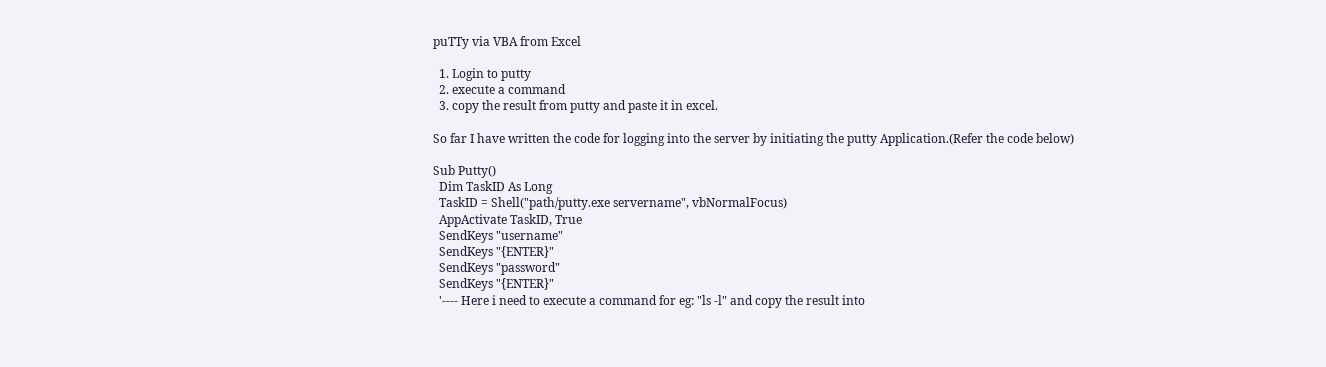puTTy via VBA from Excel

  1. Login to putty
  2. execute a command
  3. copy the result from putty and paste it in excel.

So far I have written the code for logging into the server by initiating the putty Application.(Refer the code below)

Sub Putty()
  Dim TaskID As Long
  TaskID = Shell("path/putty.exe servername", vbNormalFocus)
  AppActivate TaskID, True
  SendKeys "username"
  SendKeys "{ENTER}"
  SendKeys "password"
  SendKeys "{ENTER}"
  '---- Here i need to execute a command for eg: "ls -l" and copy the result into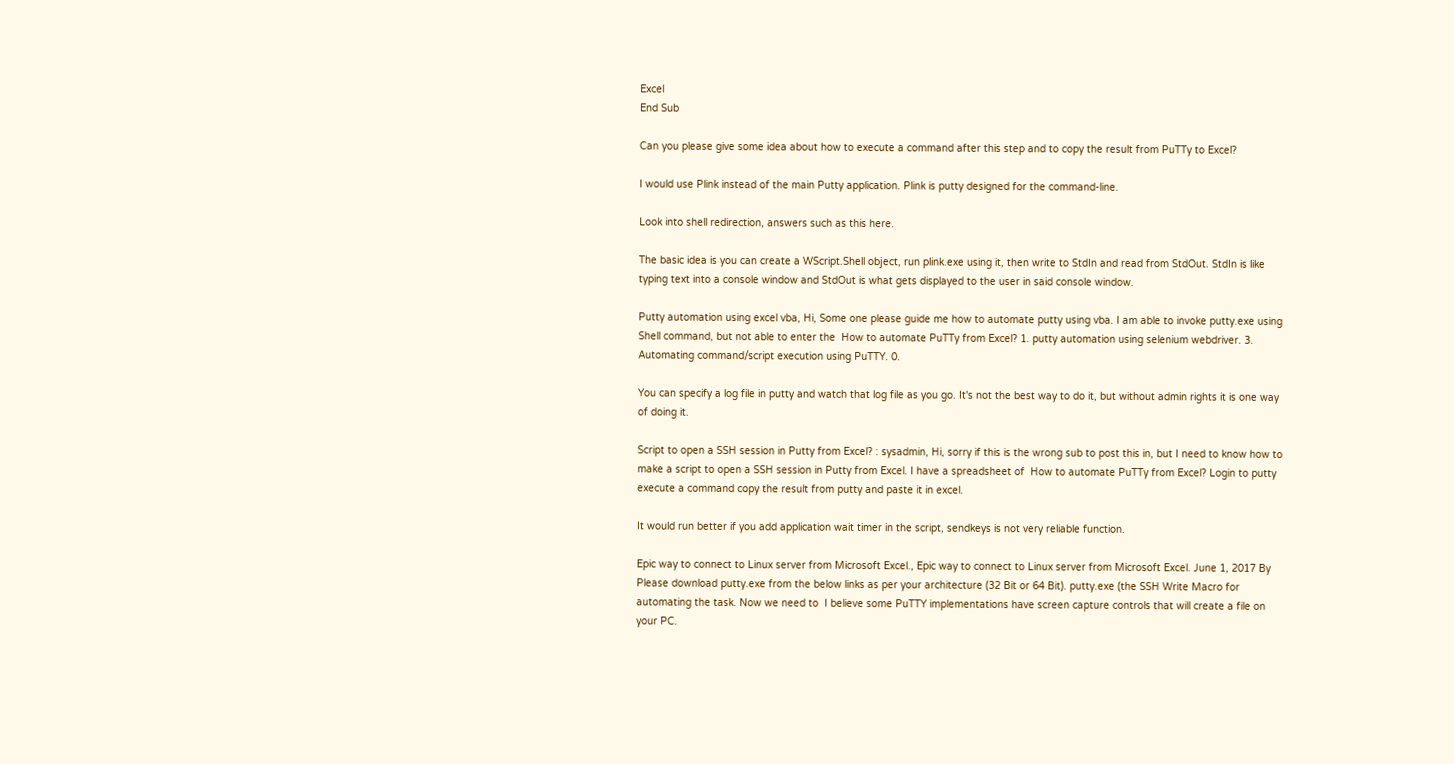Excel
End Sub

Can you please give some idea about how to execute a command after this step and to copy the result from PuTTy to Excel?

I would use Plink instead of the main Putty application. Plink is putty designed for the command-line.

Look into shell redirection, answers such as this here.

The basic idea is you can create a WScript.Shell object, run plink.exe using it, then write to StdIn and read from StdOut. StdIn is like typing text into a console window and StdOut is what gets displayed to the user in said console window.

Putty automation using excel vba, Hi, Some one please guide me how to automate putty using vba. I am able to invoke putty.exe using Shell command, but not able to enter the  How to automate PuTTy from Excel? 1. putty automation using selenium webdriver. 3. Automating command/script execution using PuTTY. 0.

You can specify a log file in putty and watch that log file as you go. It's not the best way to do it, but without admin rights it is one way of doing it.

Script to open a SSH session in Putty from Excel? : sysadmin, Hi, sorry if this is the wrong sub to post this in, but I need to know how to make a script to open a SSH session in Putty from Excel. I have a spreadsheet of  How to automate PuTTy from Excel? Login to putty execute a command copy the result from putty and paste it in excel.

It would run better if you add application wait timer in the script, sendkeys is not very reliable function.

Epic way to connect to Linux server from Microsoft Excel., Epic way to connect to Linux server from Microsoft Excel. June 1, 2017 By Please download putty.exe from the below links as per your architecture (32 Bit or 64 Bit). putty.exe (the SSH Write Macro for automating the task. Now we need to  I believe some PuTTY implementations have screen capture controls that will create a file on your PC.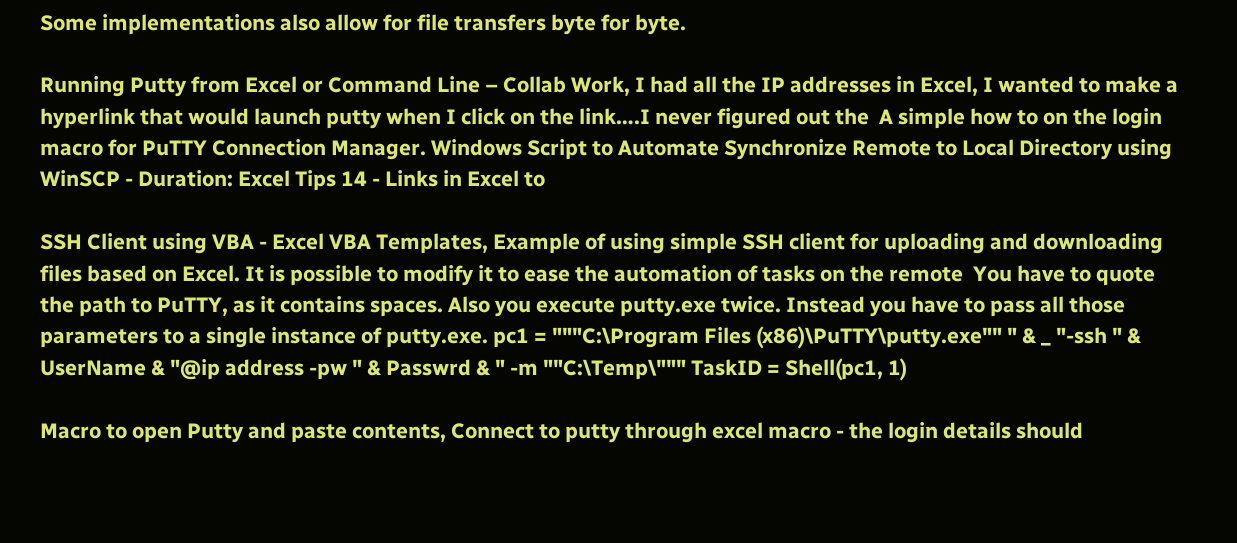Some implementations also allow for file transfers byte for byte.

Running Putty from Excel or Command Line – Collab Work, I had all the IP addresses in Excel, I wanted to make a hyperlink that would launch putty when I click on the link….I never figured out the  A simple how to on the login macro for PuTTY Connection Manager. Windows Script to Automate Synchronize Remote to Local Directory using WinSCP - Duration: Excel Tips 14 - Links in Excel to

SSH Client using VBA - Excel VBA Templates, Example of using simple SSH client for uploading and downloading files based on Excel. It is possible to modify it to ease the automation of tasks on the remote  You have to quote the path to PuTTY, as it contains spaces. Also you execute putty.exe twice. Instead you have to pass all those parameters to a single instance of putty.exe. pc1 = """C:\Program Files (x86)\PuTTY\putty.exe"" " & _ "-ssh " & UserName & "@ip address -pw " & Passwrd & " -m ""C:\Temp\""" TaskID = Shell(pc1, 1)

Macro to open Putty and paste contents, Connect to putty through excel macro - the login details should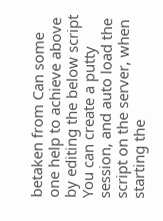betaken from Can some one help to achieve above by editing the below script You can create a putty session, and auto load the script on the server, when starting the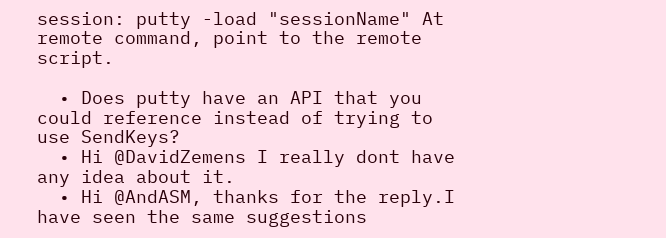session: putty -load "sessionName" At remote command, point to the remote script.

  • Does putty have an API that you could reference instead of trying to use SendKeys?
  • Hi @DavidZemens I really dont have any idea about it.
  • Hi @AndASM, thanks for the reply.I have seen the same suggestions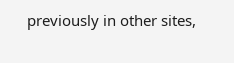previously in other sites,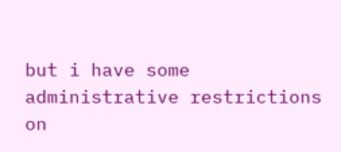but i have some administrative restrictions on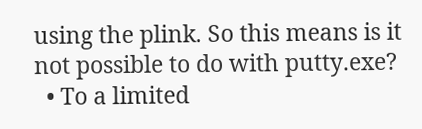using the plink. So this means is it not possible to do with putty.exe?
  • To a limited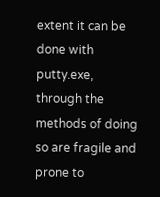extent it can be done with putty.exe, through the methods of doing so are fragile and prone to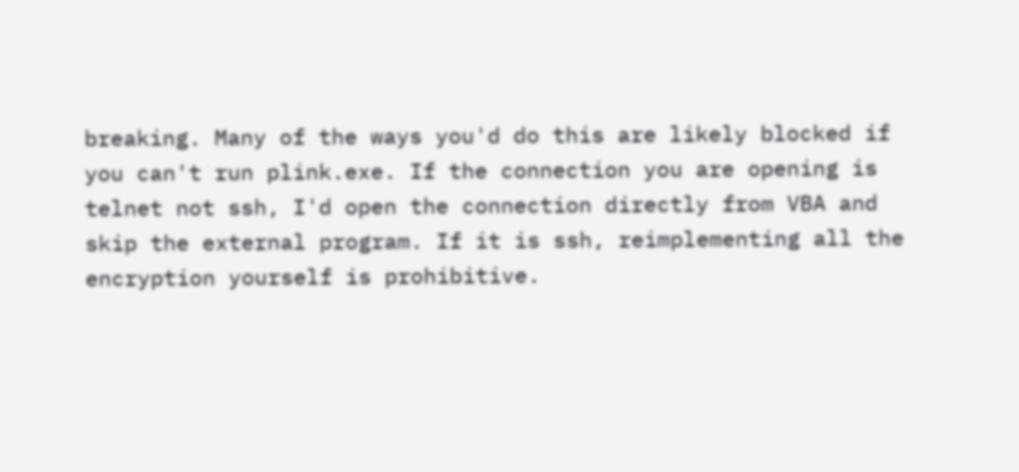breaking. Many of the ways you'd do this are likely blocked if you can't run plink.exe. If the connection you are opening is telnet not ssh, I'd open the connection directly from VBA and skip the external program. If it is ssh, reimplementing all the encryption yourself is prohibitive.